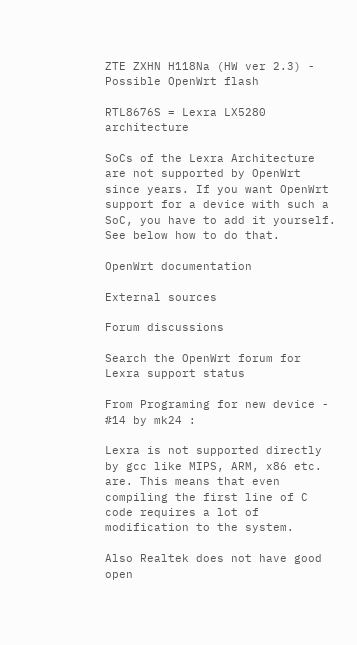ZTE ZXHN H118Na (HW ver 2.3) - Possible OpenWrt flash

RTL8676S = Lexra LX5280 architecture

SoCs of the Lexra Architecture are not supported by OpenWrt since years. If you want OpenWrt support for a device with such a SoC, you have to add it yourself. See below how to do that.

OpenWrt documentation

External sources

Forum discussions

Search the OpenWrt forum for Lexra support status

From Programing for new device - #14 by mk24 :

Lexra is not supported directly by gcc like MIPS, ARM, x86 etc. are. This means that even compiling the first line of C code requires a lot of modification to the system.

Also Realtek does not have good open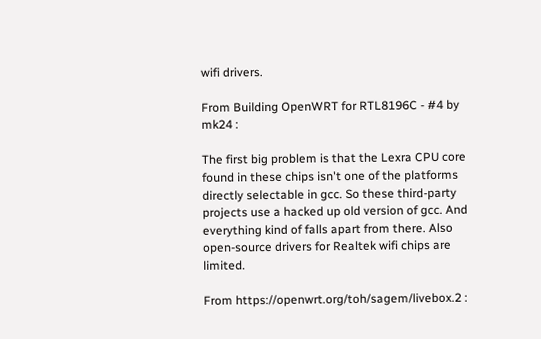wifi drivers.

From Building OpenWRT for RTL8196C - #4 by mk24 :

The first big problem is that the Lexra CPU core found in these chips isn't one of the platforms directly selectable in gcc. So these third-party projects use a hacked up old version of gcc. And everything kind of falls apart from there. Also open-source drivers for Realtek wifi chips are limited.

From https://openwrt.org/toh/sagem/livebox.2 :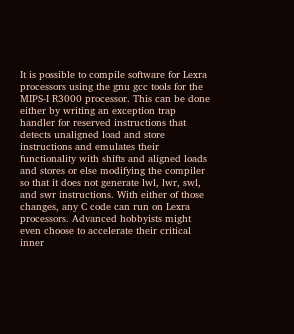It is possible to compile software for Lexra processors using the gnu gcc tools for the MIPS-I R3000 processor. This can be done either by writing an exception trap handler for reserved instructions that detects unaligned load and store instructions and emulates their functionality with shifts and aligned loads and stores or else modifying the compiler so that it does not generate lwl, lwr, swl, and swr instructions. With either of those changes, any C code can run on Lexra processors. Advanced hobbyists might even choose to accelerate their critical inner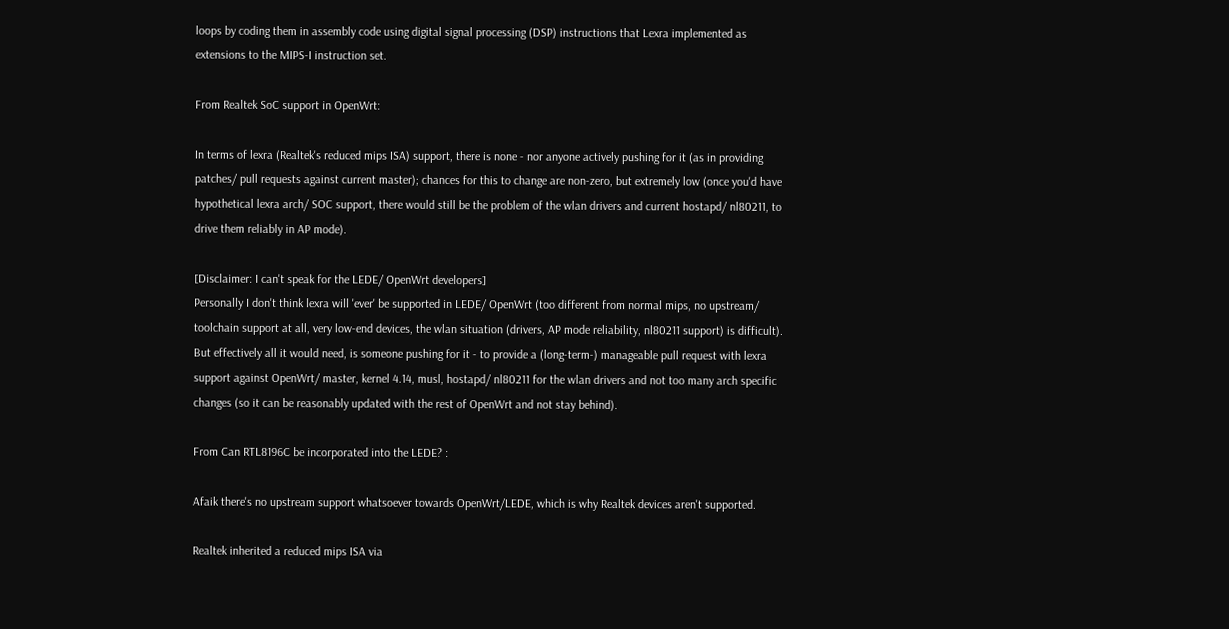loops by coding them in assembly code using digital signal processing (DSP) instructions that Lexra implemented as extensions to the MIPS-I instruction set.

From Realtek SoC support in OpenWrt:

In terms of lexra (Realtek's reduced mips ISA) support, there is none - nor anyone actively pushing for it (as in providing patches/ pull requests against current master); chances for this to change are non-zero, but extremely low (once you'd have hypothetical lexra arch/ SOC support, there would still be the problem of the wlan drivers and current hostapd/ nl80211, to drive them reliably in AP mode).

[Disclaimer: I can't speak for the LEDE/ OpenWrt developers]
Personally I don't think lexra will 'ever' be supported in LEDE/ OpenWrt (too different from normal mips, no upstream/ toolchain support at all, very low-end devices, the wlan situation (drivers, AP mode reliability, nl80211 support) is difficult). But effectively all it would need, is someone pushing for it - to provide a (long-term-) manageable pull request with lexra support against OpenWrt/ master, kernel 4.14, musl, hostapd/ nl80211 for the wlan drivers and not too many arch specific changes (so it can be reasonably updated with the rest of OpenWrt and not stay behind).

From Can RTL8196C be incorporated into the LEDE? :

Afaik there's no upstream support whatsoever towards OpenWrt/LEDE, which is why Realtek devices aren't supported.

Realtek inherited a reduced mips ISA via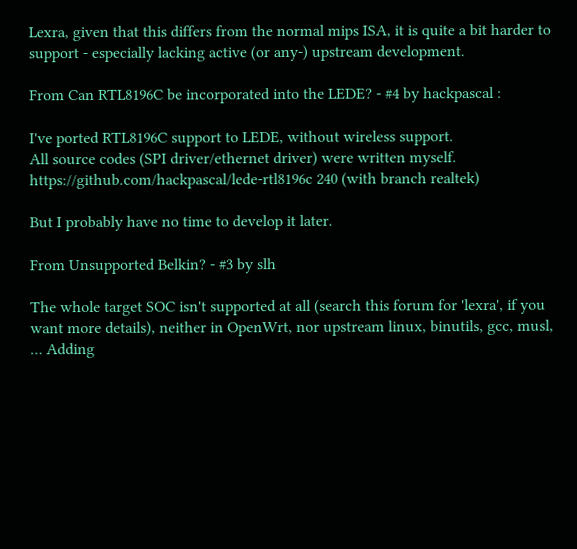Lexra, given that this differs from the normal mips ISA, it is quite a bit harder to support - especially lacking active (or any-) upstream development.

From Can RTL8196C be incorporated into the LEDE? - #4 by hackpascal :

I've ported RTL8196C support to LEDE, without wireless support.
All source codes (SPI driver/ethernet driver) were written myself.
https://github.com/hackpascal/lede-rtl8196c 240 (with branch realtek)

But I probably have no time to develop it later.

From Unsupported Belkin? - #3 by slh

The whole target SOC isn't supported at all (search this forum for 'lexra', if you want more details), neither in OpenWrt, nor upstream linux, binutils, gcc, musl, … Adding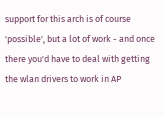support for this arch is of course 'possible', but a lot of work - and once there you'd have to deal with getting the wlan drivers to work in AP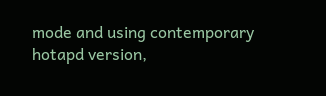mode and using contemporary hotapd version,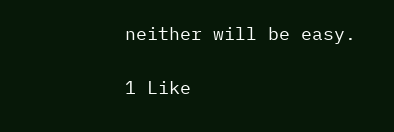neither will be easy.

1 Like